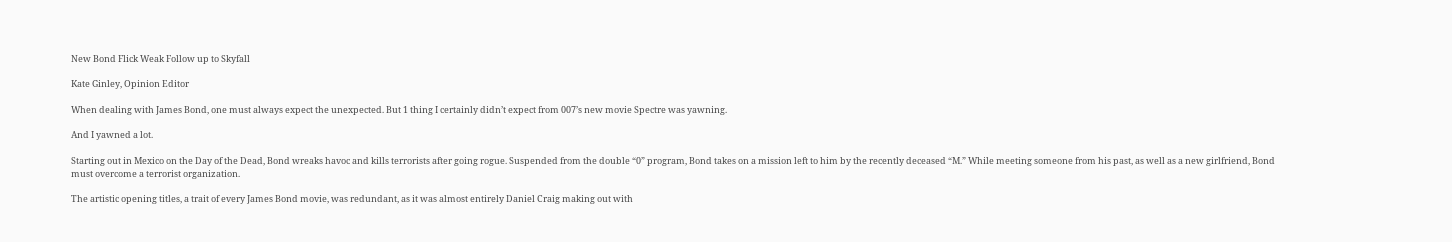New Bond Flick Weak Follow up to Skyfall

Kate Ginley, Opinion Editor

When dealing with James Bond, one must always expect the unexpected. But 1 thing I certainly didn’t expect from 007’s new movie Spectre was yawning.

And I yawned a lot.

Starting out in Mexico on the Day of the Dead, Bond wreaks havoc and kills terrorists after going rogue. Suspended from the double “0” program, Bond takes on a mission left to him by the recently deceased “M.” While meeting someone from his past, as well as a new girlfriend, Bond must overcome a terrorist organization.

The artistic opening titles, a trait of every James Bond movie, was redundant, as it was almost entirely Daniel Craig making out with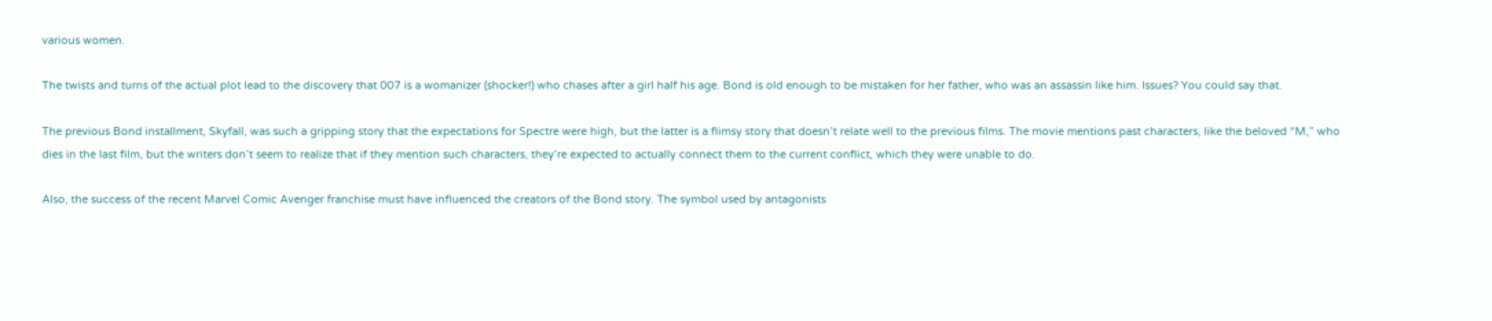various women.

The twists and turns of the actual plot lead to the discovery that 007 is a womanizer (shocker!) who chases after a girl half his age. Bond is old enough to be mistaken for her father, who was an assassin like him. Issues? You could say that.

The previous Bond installment, Skyfall, was such a gripping story that the expectations for Spectre were high, but the latter is a flimsy story that doesn’t relate well to the previous films. The movie mentions past characters, like the beloved “M,” who dies in the last film, but the writers don’t seem to realize that if they mention such characters, they’re expected to actually connect them to the current conflict, which they were unable to do.

Also, the success of the recent Marvel Comic Avenger franchise must have influenced the creators of the Bond story. The symbol used by antagonists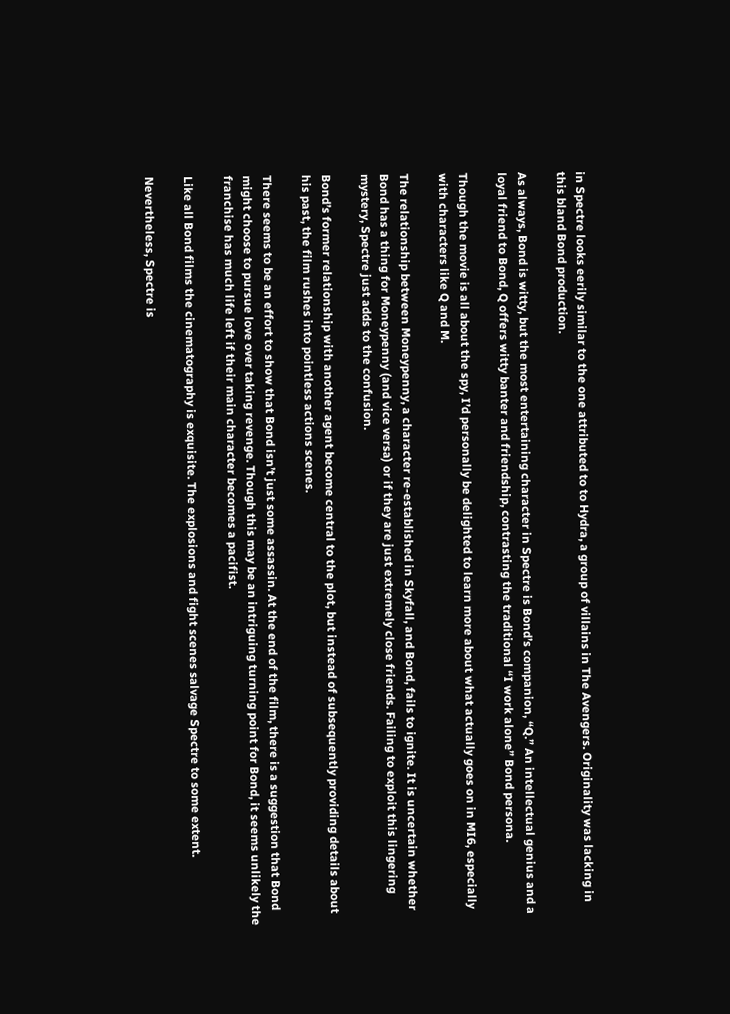in Spectre looks eerily similar to the one attributed to to Hydra, a group of villains in The Avengers. Originality was lacking in this bland Bond production.

As always, Bond is witty, but the most entertaining character in Spectre is Bond’s companion, “Q.” An intellectual genius and a loyal friend to Bond, Q offers witty banter and friendship, contrasting the traditional “I work alone” Bond persona.

Though the movie is all about the spy, I’d personally be delighted to learn more about what actually goes on in MI6, especially with characters like Q and M.

The relationship between Moneypenny, a character re-established in Skyfall, and Bond, fails to ignite. It is uncertain whether Bond has a thing for Moneypenny (and vice versa) or if they are just extremely close friends. Failing to exploit this lingering mystery, Spectre just adds to the confusion.

Bond’s former relationship with another agent become central to the plot, but instead of subsequently providing details about his past, the film rushes into pointless actions scenes.

There seems to be an effort to show that Bond isn’t just some assassin. At the end of the film, there is a suggestion that Bond might choose to pursue love over taking revenge. Though this may be an intriguing turning point for Bond, it seems unlikely the franchise has much life left if their main character becomes a pacifist.

Like all Bond films the cinematography is exquisite. The explosions and fight scenes salvage Spectre to some extent.

Nevertheless, Spectre is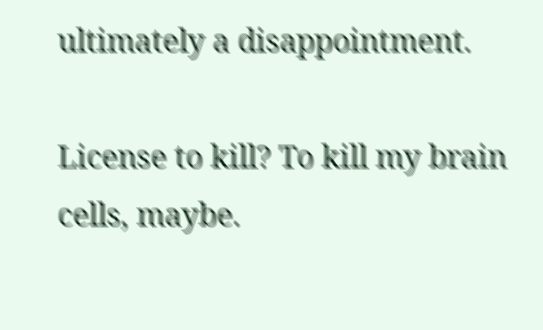ultimately a disappointment.

License to kill? To kill my brain cells, maybe.